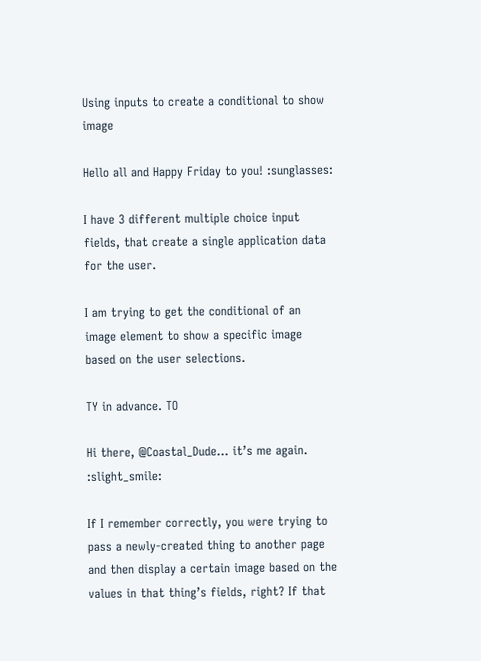Using inputs to create a conditional to show image

Hello all and Happy Friday to you! :sunglasses:

I have 3 different multiple choice input fields, that create a single application data for the user.

I am trying to get the conditional of an image element to show a specific image based on the user selections.

TY in advance. TO

Hi there, @Coastal_Dude… it’s me again. :slight_smile:

If I remember correctly, you were trying to pass a newly-created thing to another page and then display a certain image based on the values in that thing’s fields, right? If that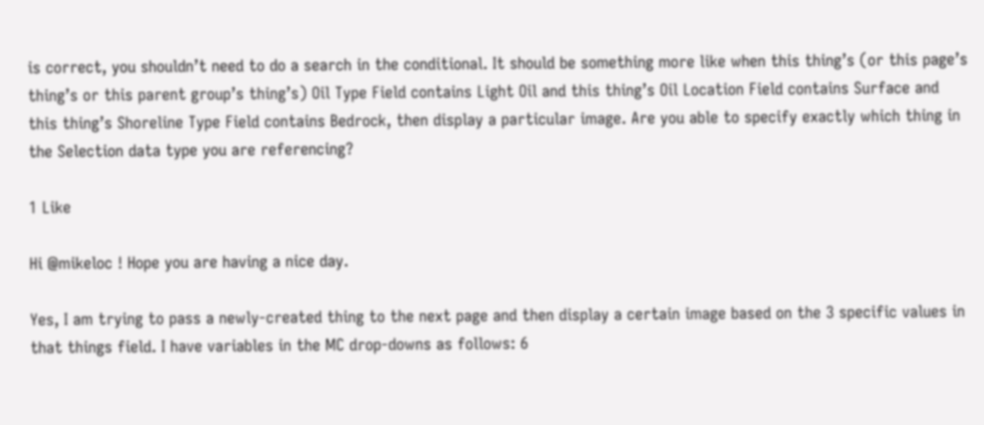is correct, you shouldn’t need to do a search in the conditional. It should be something more like when this thing’s (or this page’s thing’s or this parent group’s thing’s) Oil Type Field contains Light Oil and this thing’s Oil Location Field contains Surface and this thing’s Shoreline Type Field contains Bedrock, then display a particular image. Are you able to specify exactly which thing in the Selection data type you are referencing?

1 Like

Hi @mikeloc ! Hope you are having a nice day.

Yes, I am trying to pass a newly-created thing to the next page and then display a certain image based on the 3 specific values in that things field. I have variables in the MC drop-downs as follows: 6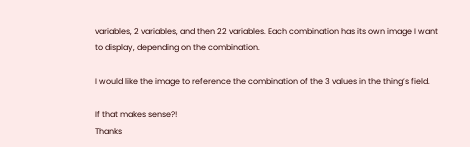variables, 2 variables, and then 22 variables. Each combination has its own image I want to display, depending on the combination.

I would like the image to reference the combination of the 3 values in the thing’s field.

If that makes sense?!
Thanks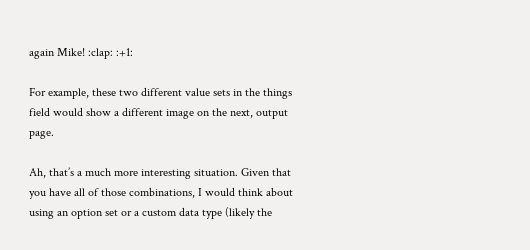again Mike! :clap: :+1:

For example, these two different value sets in the things field would show a different image on the next, output page.

Ah, that’s a much more interesting situation. Given that you have all of those combinations, I would think about using an option set or a custom data type (likely the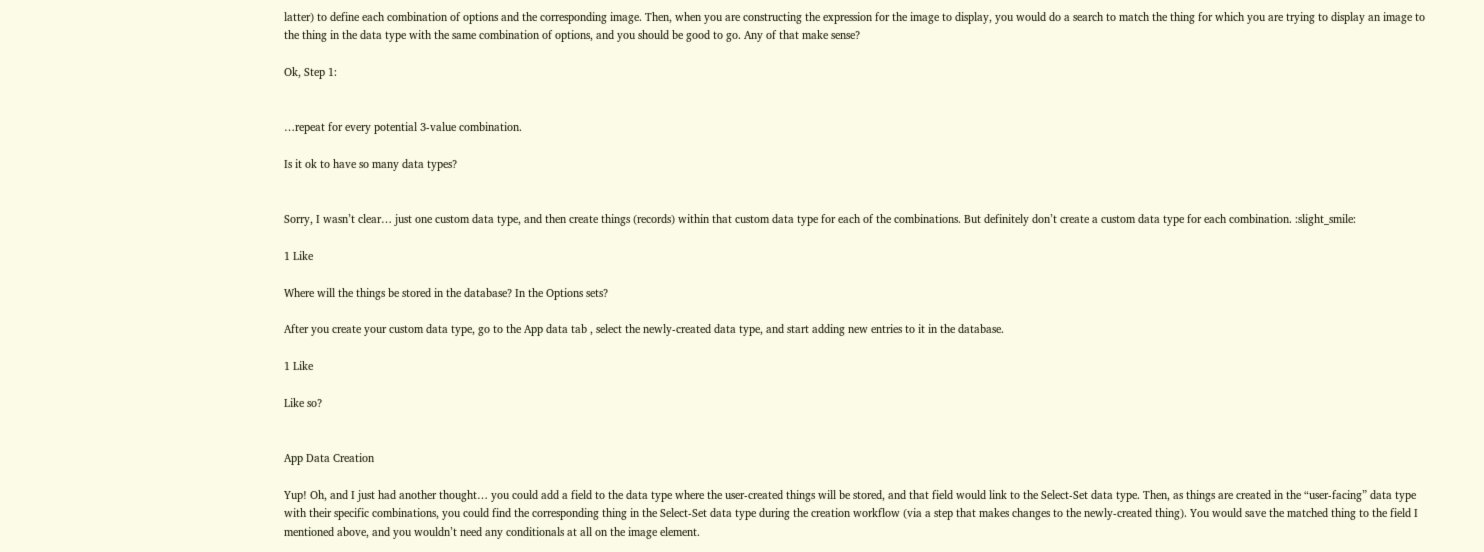latter) to define each combination of options and the corresponding image. Then, when you are constructing the expression for the image to display, you would do a search to match the thing for which you are trying to display an image to the thing in the data type with the same combination of options, and you should be good to go. Any of that make sense?

Ok, Step 1:


…repeat for every potential 3-value combination.

Is it ok to have so many data types?


Sorry, I wasn’t clear… just one custom data type, and then create things (records) within that custom data type for each of the combinations. But definitely don’t create a custom data type for each combination. :slight_smile:

1 Like

Where will the things be stored in the database? In the Options sets?

After you create your custom data type, go to the App data tab , select the newly-created data type, and start adding new entries to it in the database.

1 Like

Like so?


App Data Creation

Yup! Oh, and I just had another thought… you could add a field to the data type where the user-created things will be stored, and that field would link to the Select-Set data type. Then, as things are created in the “user-facing” data type with their specific combinations, you could find the corresponding thing in the Select-Set data type during the creation workflow (via a step that makes changes to the newly-created thing). You would save the matched thing to the field I mentioned above, and you wouldn’t need any conditionals at all on the image element.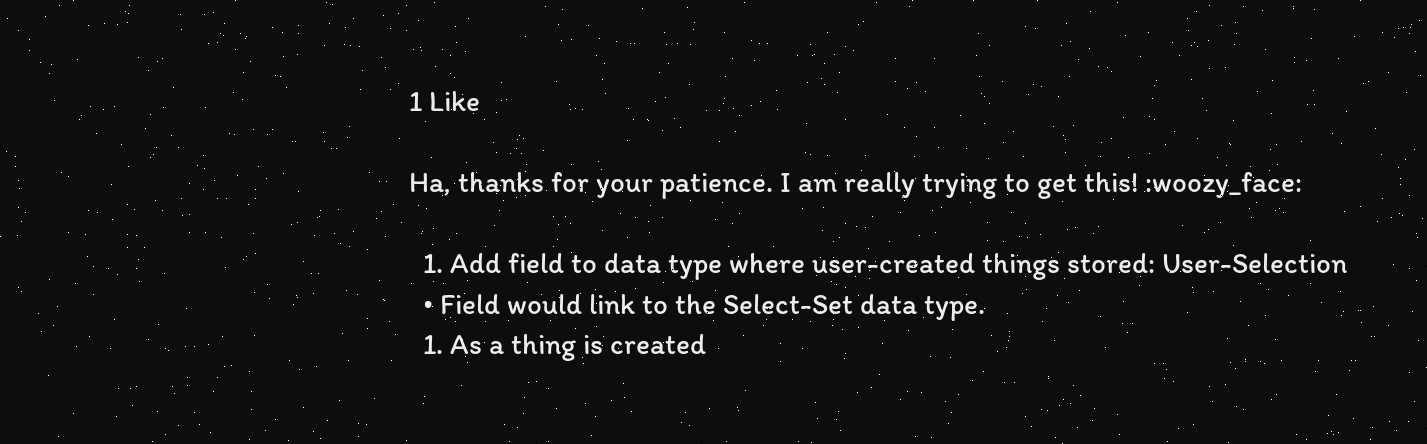1 Like

Ha, thanks for your patience. I am really trying to get this! :woozy_face:

  1. Add field to data type where user-created things stored: User-Selection
  • Field would link to the Select-Set data type.
  1. As a thing is created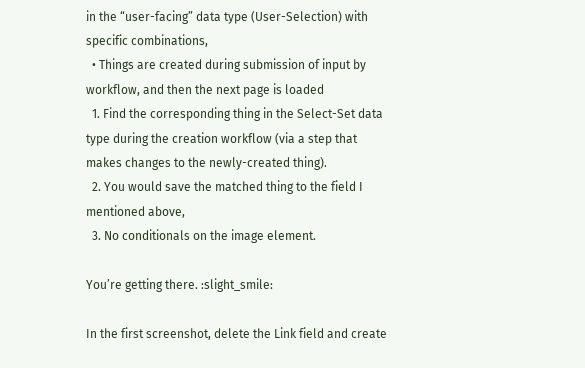in the “user-facing” data type (User-Selection) with specific combinations,
  • Things are created during submission of input by workflow, and then the next page is loaded
  1. Find the corresponding thing in the Select-Set data type during the creation workflow (via a step that makes changes to the newly-created thing).
  2. You would save the matched thing to the field I mentioned above,
  3. No conditionals on the image element.

You’re getting there. :slight_smile:

In the first screenshot, delete the Link field and create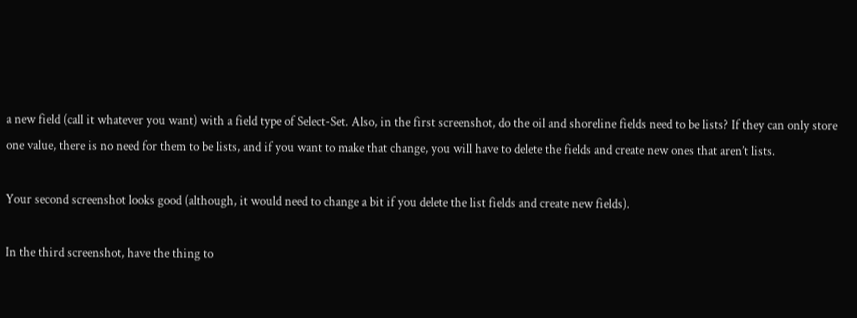a new field (call it whatever you want) with a field type of Select-Set. Also, in the first screenshot, do the oil and shoreline fields need to be lists? If they can only store one value, there is no need for them to be lists, and if you want to make that change, you will have to delete the fields and create new ones that aren’t lists.

Your second screenshot looks good (although, it would need to change a bit if you delete the list fields and create new fields).

In the third screenshot, have the thing to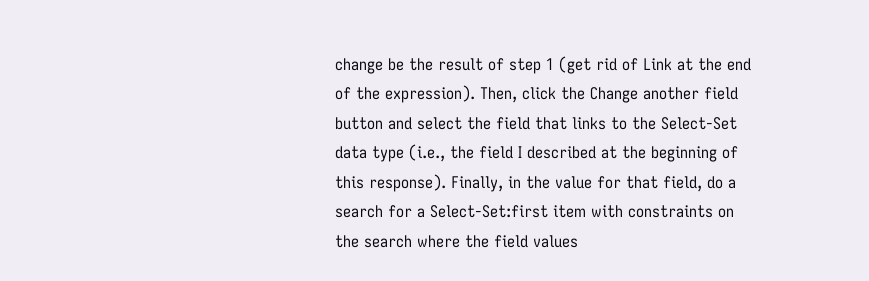change be the result of step 1 (get rid of Link at the end of the expression). Then, click the Change another field button and select the field that links to the Select-Set data type (i.e., the field I described at the beginning of this response). Finally, in the value for that field, do a search for a Select-Set:first item with constraints on the search where the field values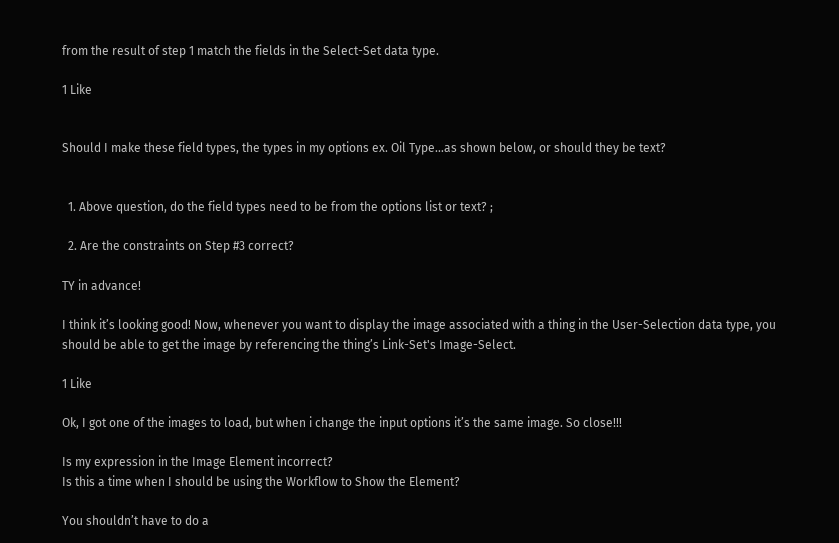from the result of step 1 match the fields in the Select-Set data type.

1 Like


Should I make these field types, the types in my options ex. Oil Type…as shown below, or should they be text?


  1. Above question, do the field types need to be from the options list or text? ;

  2. Are the constraints on Step #3 correct?

TY in advance!

I think it’s looking good! Now, whenever you want to display the image associated with a thing in the User-Selection data type, you should be able to get the image by referencing the thing’s Link-Set's Image-Select.

1 Like

Ok, I got one of the images to load, but when i change the input options it’s the same image. So close!!!

Is my expression in the Image Element incorrect?
Is this a time when I should be using the Workflow to Show the Element?

You shouldn’t have to do a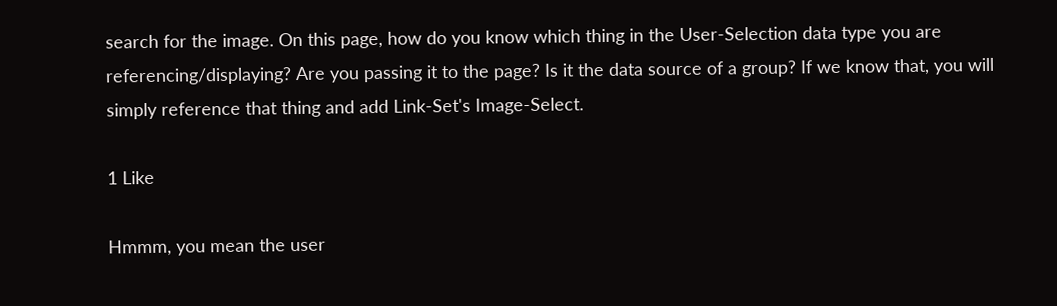search for the image. On this page, how do you know which thing in the User-Selection data type you are referencing/displaying? Are you passing it to the page? Is it the data source of a group? If we know that, you will simply reference that thing and add Link-Set's Image-Select.

1 Like

Hmmm, you mean the user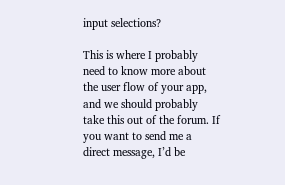input selections?

This is where I probably need to know more about the user flow of your app, and we should probably take this out of the forum. If you want to send me a direct message, I’d be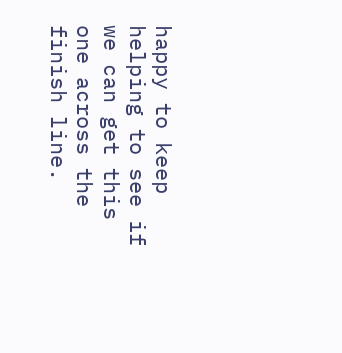happy to keep helping to see if we can get this one across the finish line.